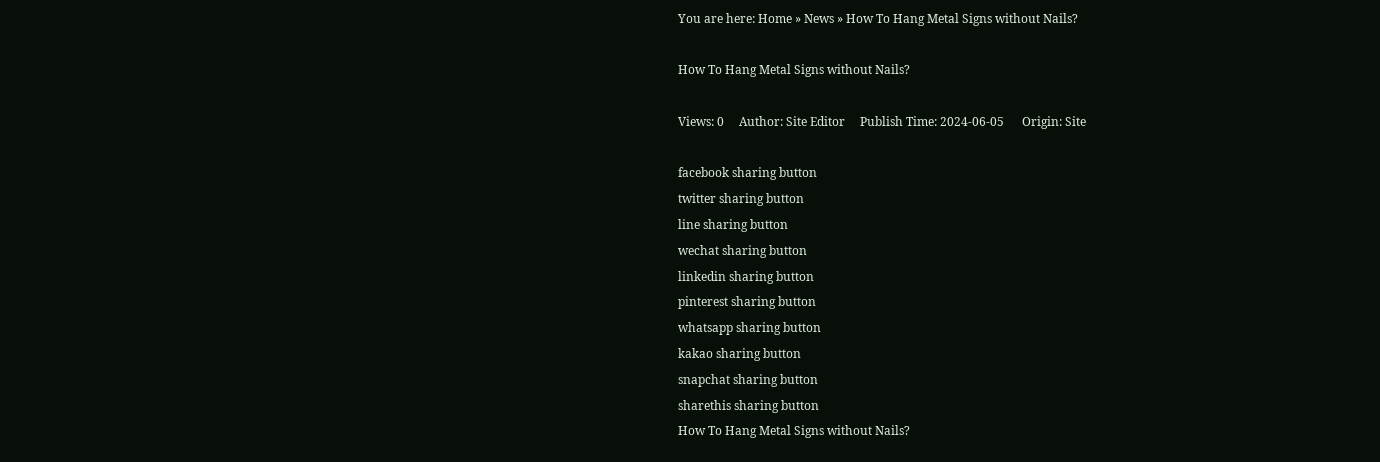You are here: Home » News » How To Hang Metal Signs without Nails?

How To Hang Metal Signs without Nails?

Views: 0     Author: Site Editor     Publish Time: 2024-06-05      Origin: Site

facebook sharing button
twitter sharing button
line sharing button
wechat sharing button
linkedin sharing button
pinterest sharing button
whatsapp sharing button
kakao sharing button
snapchat sharing button
sharethis sharing button
How To Hang Metal Signs without Nails?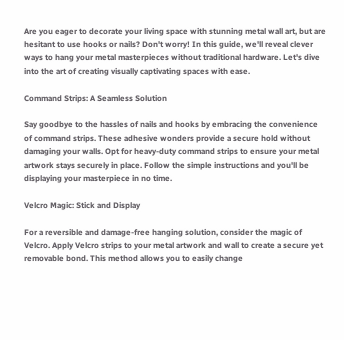Are you eager to decorate your living space with stunning metal wall art, but are hesitant to use hooks or nails? Don't worry! In this guide, we'll reveal clever ways to hang your metal masterpieces without traditional hardware. Let's dive into the art of creating visually captivating spaces with ease.

Command Strips: A Seamless Solution

Say goodbye to the hassles of nails and hooks by embracing the convenience of command strips. These adhesive wonders provide a secure hold without damaging your walls. Opt for heavy-duty command strips to ensure your metal artwork stays securely in place. Follow the simple instructions and you'll be displaying your masterpiece in no time.

Velcro Magic: Stick and Display

For a reversible and damage-free hanging solution, consider the magic of Velcro. Apply Velcro strips to your metal artwork and wall to create a secure yet removable bond. This method allows you to easily change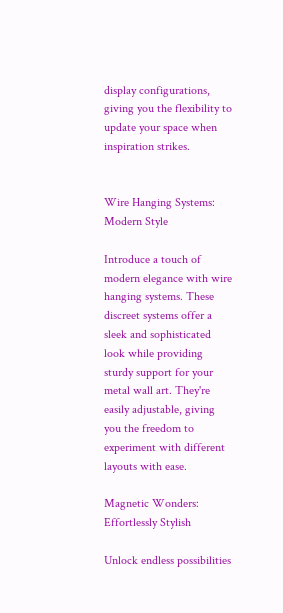display configurations, giving you the flexibility to update your space when inspiration strikes.


Wire Hanging Systems: Modern Style

Introduce a touch of modern elegance with wire hanging systems. These discreet systems offer a sleek and sophisticated look while providing sturdy support for your metal wall art. They're easily adjustable, giving you the freedom to experiment with different layouts with ease.

Magnetic Wonders: Effortlessly Stylish

Unlock endless possibilities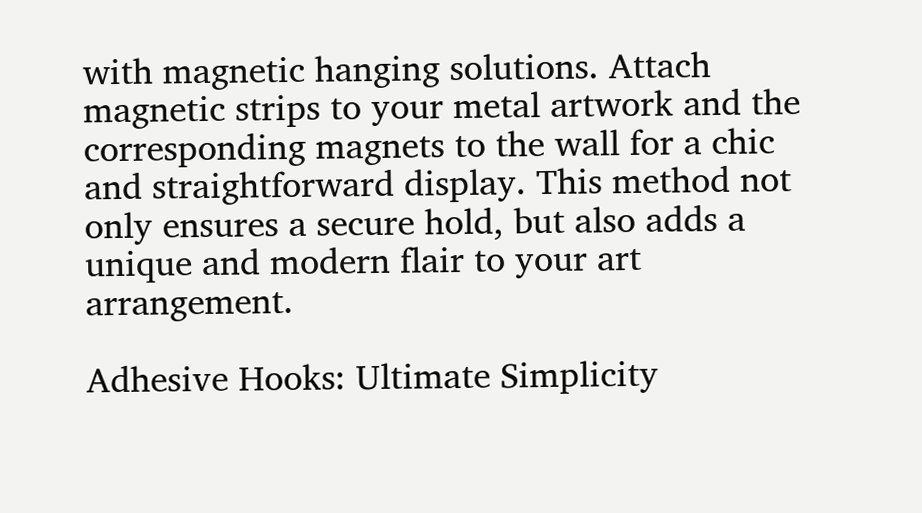with magnetic hanging solutions. Attach magnetic strips to your metal artwork and the corresponding magnets to the wall for a chic and straightforward display. This method not only ensures a secure hold, but also adds a unique and modern flair to your art arrangement.

Adhesive Hooks: Ultimate Simplicity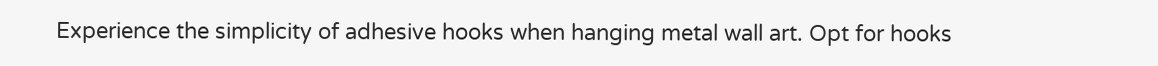Experience the simplicity of adhesive hooks when hanging metal wall art. Opt for hooks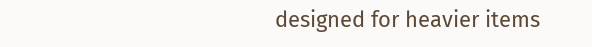designed for heavier items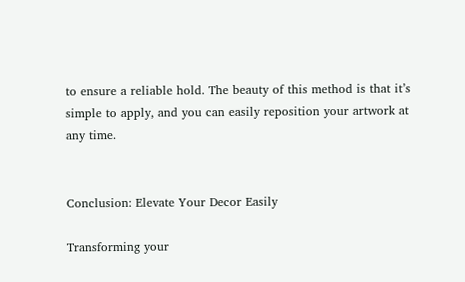to ensure a reliable hold. The beauty of this method is that it’s simple to apply, and you can easily reposition your artwork at any time.


Conclusion: Elevate Your Decor Easily

Transforming your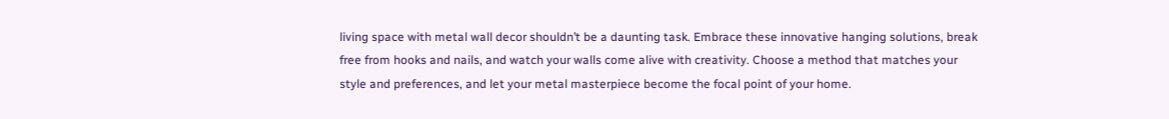living space with metal wall decor shouldn’t be a daunting task. Embrace these innovative hanging solutions, break free from hooks and nails, and watch your walls come alive with creativity. Choose a method that matches your style and preferences, and let your metal masterpiece become the focal point of your home.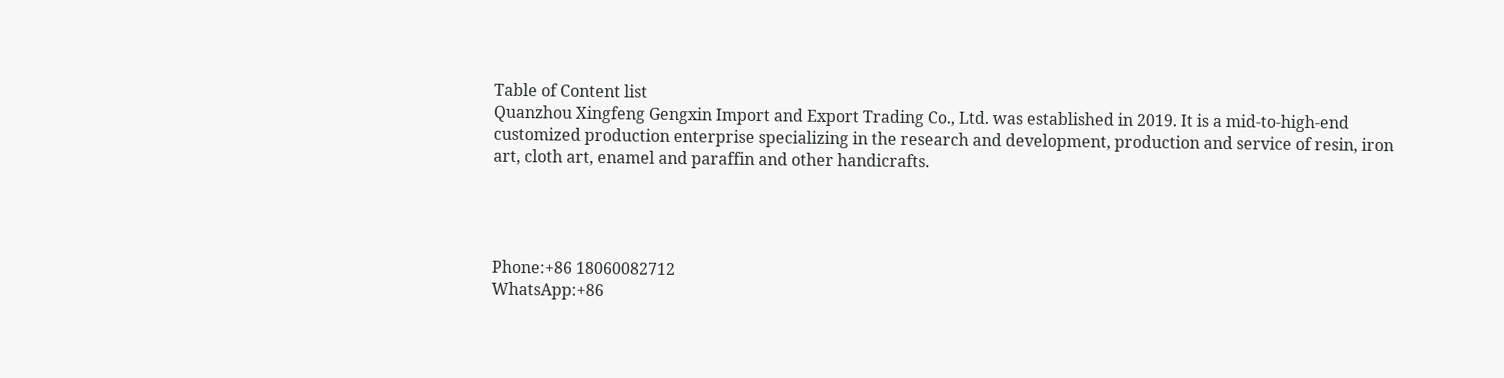Table of Content list
Quanzhou Xingfeng Gengxin Import and Export Trading Co., Ltd. was established in 2019. It is a mid-to-high-end customized production enterprise specializing in the research and development, production and service of resin, iron art, cloth art, enamel and paraffin and other handicrafts.




Phone:+86 18060082712
WhatsApp:+86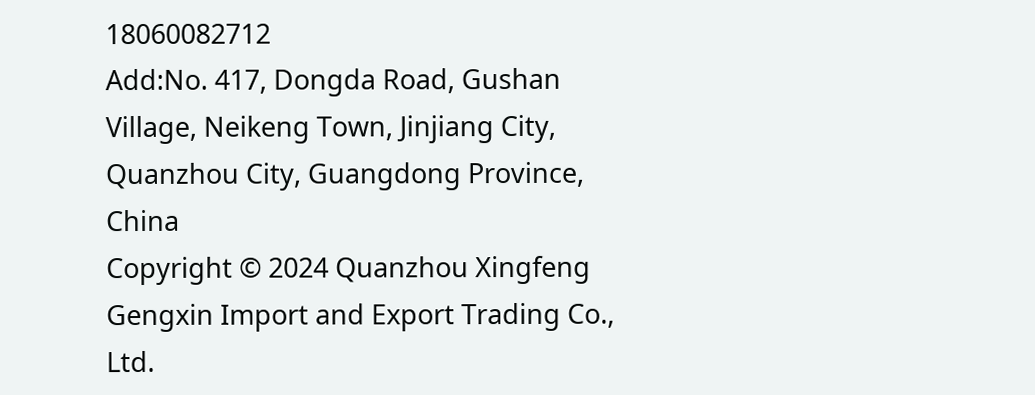18060082712
Add:No. 417, Dongda Road, Gushan Village, Neikeng Town, Jinjiang City, Quanzhou City, Guangdong Province, China
Copyright © 2024 Quanzhou Xingfeng Gengxin Import and Export Trading Co., Ltd.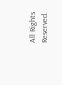All Rights Reserved.